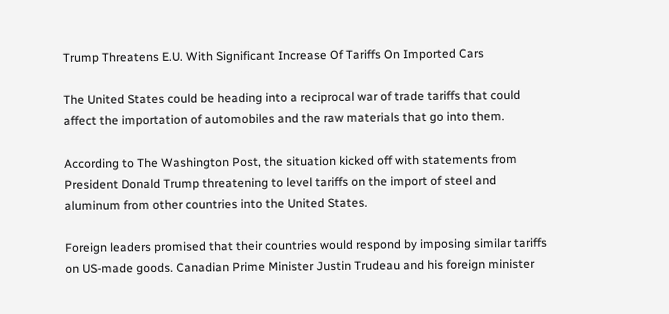Trump Threatens E.U. With Significant Increase Of Tariffs On Imported Cars

The United States could be heading into a reciprocal war of trade tariffs that could affect the importation of automobiles and the raw materials that go into them.

According to The Washington Post, the situation kicked off with statements from President Donald Trump threatening to level tariffs on the import of steel and aluminum from other countries into the United States.

Foreign leaders promised that their countries would respond by imposing similar tariffs on US-made goods. Canadian Prime Minister Justin Trudeau and his foreign minister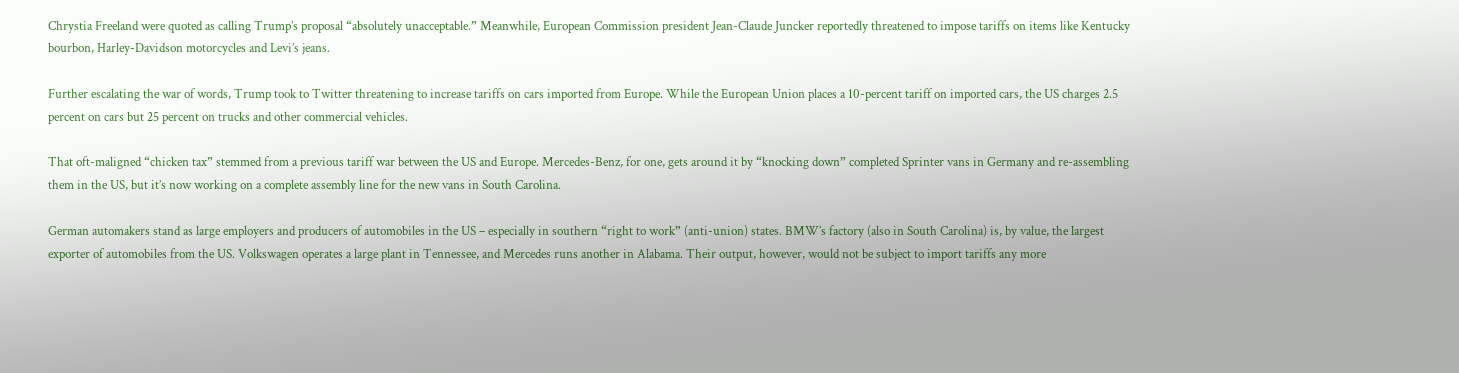Chrystia Freeland were quoted as calling Trump’s proposal “absolutely unacceptable.” Meanwhile, European Commission president Jean-Claude Juncker reportedly threatened to impose tariffs on items like Kentucky bourbon, Harley-Davidson motorcycles and Levi’s jeans.

Further escalating the war of words, Trump took to Twitter threatening to increase tariffs on cars imported from Europe. While the European Union places a 10-percent tariff on imported cars, the US charges 2.5 percent on cars but 25 percent on trucks and other commercial vehicles.

That oft-maligned “chicken tax” stemmed from a previous tariff war between the US and Europe. Mercedes-Benz, for one, gets around it by “knocking down” completed Sprinter vans in Germany and re-assembling them in the US, but it’s now working on a complete assembly line for the new vans in South Carolina.

German automakers stand as large employers and producers of automobiles in the US – especially in southern “right to work” (anti-union) states. BMW’s factory (also in South Carolina) is, by value, the largest exporter of automobiles from the US. Volkswagen operates a large plant in Tennessee, and Mercedes runs another in Alabama. Their output, however, would not be subject to import tariffs any more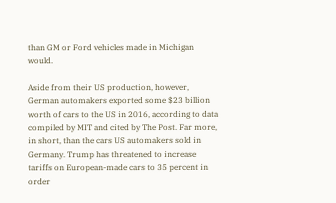than GM or Ford vehicles made in Michigan would.

Aside from their US production, however, German automakers exported some $23 billion worth of cars to the US in 2016, according to data compiled by MIT and cited by The Post. Far more, in short, than the cars US automakers sold in Germany. Trump has threatened to increase tariffs on European-made cars to 35 percent in order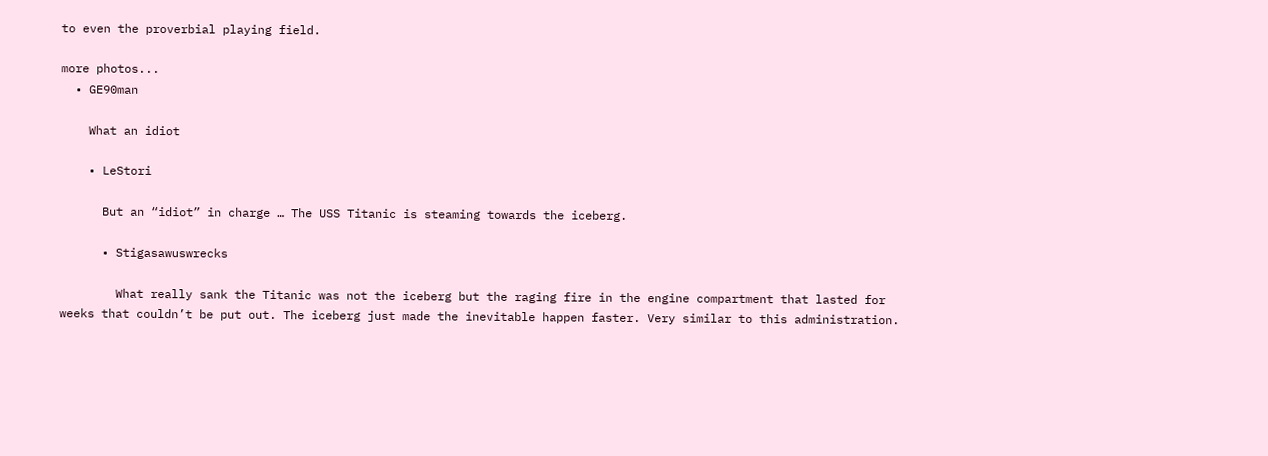to even the proverbial playing field.

more photos...
  • GE90man

    What an idiot

    • LeStori

      But an “idiot” in charge … The USS Titanic is steaming towards the iceberg.

      • Stigasawuswrecks

        What really sank the Titanic was not the iceberg but the raging fire in the engine compartment that lasted for weeks that couldn’t be put out. The iceberg just made the inevitable happen faster. Very similar to this administration.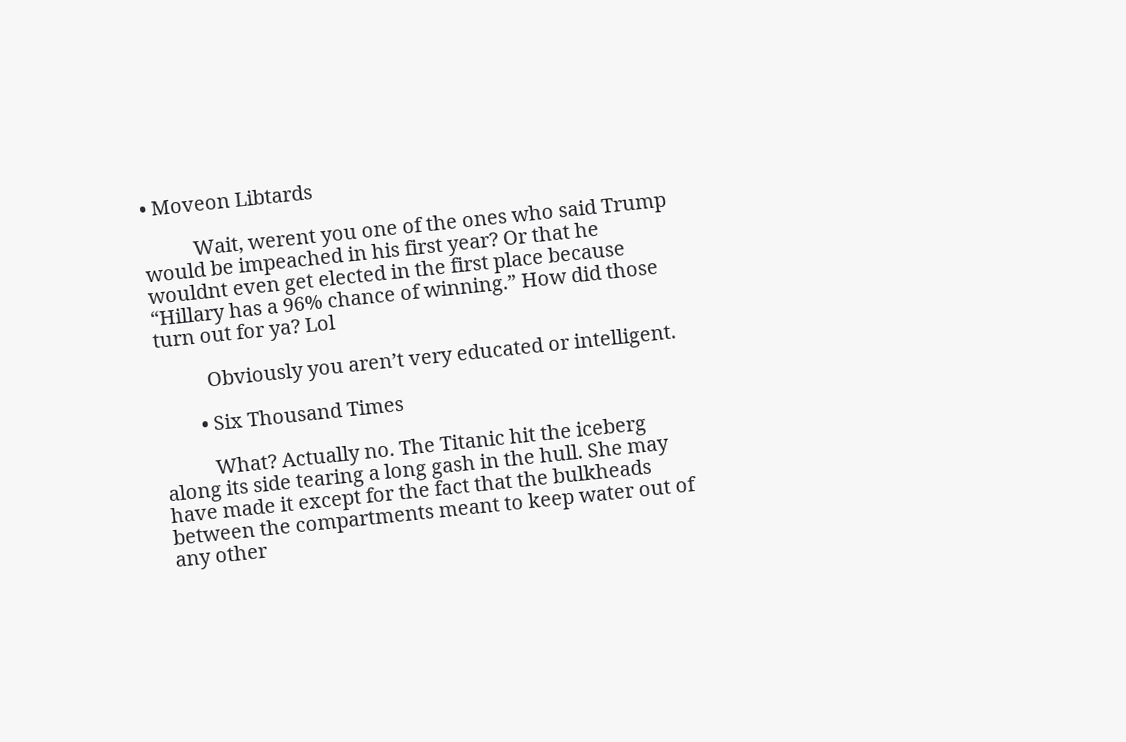• Moveon Libtards

          Wait, werent you one of the ones who said Trump would be impeached in his first year? Or that he wouldnt even get elected in the first place because “Hillary has a 96% chance of winning.” How did those turn out for ya? Lol

          Obviously you aren’t very educated or intelligent.

        • Six Thousand Times

          What? Actually no. The Titanic hit the iceberg along its side tearing a long gash in the hull. She may have made it except for the fact that the bulkheads between the compartments meant to keep water out of any other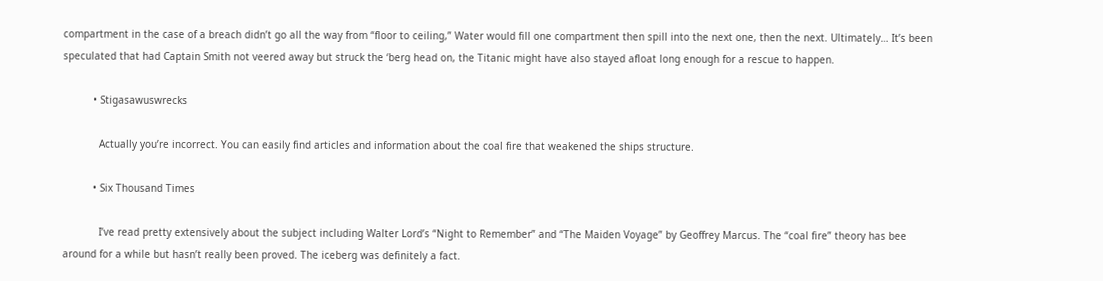compartment in the case of a breach didn’t go all the way from “floor to ceiling,” Water would fill one compartment then spill into the next one, then the next. Ultimately… It’s been speculated that had Captain Smith not veered away but struck the ‘berg head on, the Titanic might have also stayed afloat long enough for a rescue to happen.

          • Stigasawuswrecks

            Actually you’re incorrect. You can easily find articles and information about the coal fire that weakened the ships structure.

          • Six Thousand Times

            I’ve read pretty extensively about the subject including Walter Lord’s “Night to Remember” and “The Maiden Voyage” by Geoffrey Marcus. The “coal fire” theory has bee around for a while but hasn’t really been proved. The iceberg was definitely a fact.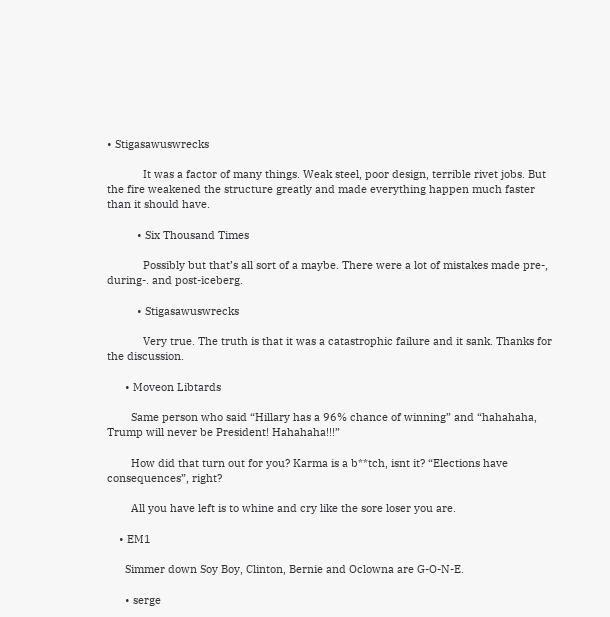• Stigasawuswrecks

            It was a factor of many things. Weak steel, poor design, terrible rivet jobs. But the fire weakened the structure greatly and made everything happen much faster than it should have.

          • Six Thousand Times

            Possibly but that’s all sort of a maybe. There were a lot of mistakes made pre-, during-. and post-iceberg.

          • Stigasawuswrecks

            Very true. The truth is that it was a catastrophic failure and it sank. Thanks for the discussion.

      • Moveon Libtards

        Same person who said “Hillary has a 96% chance of winning” and “hahahaha, Trump will never be President! Hahahaha!!!”

        How did that turn out for you? Karma is a b**tch, isnt it? “Elections have consequences”, right?

        All you have left is to whine and cry like the sore loser you are.

    • EM1

      Simmer down Soy Boy, Clinton, Bernie and Oclowna are G-O-N-E.

      • serge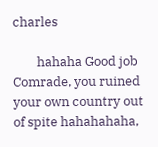charles

        hahaha Good job Comrade, you ruined your own country out of spite hahahahaha,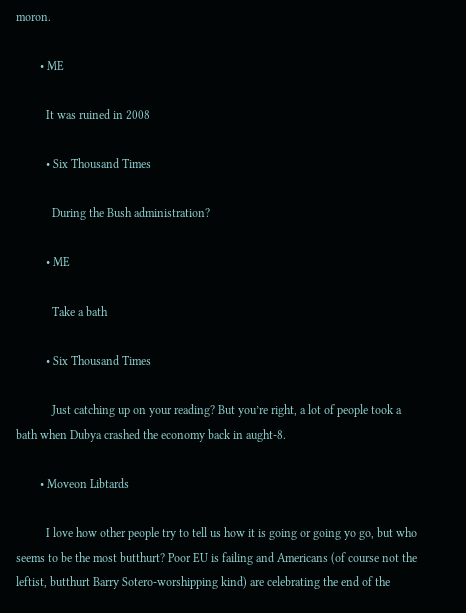moron.

        • ME

          It was ruined in 2008

          • Six Thousand Times

            During the Bush administration?

          • ME

            Take a bath

          • Six Thousand Times

            Just catching up on your reading? But you’re right, a lot of people took a bath when Dubya crashed the economy back in aught-8.

        • Moveon Libtards

          I love how other people try to tell us how it is going or going yo go, but who seems to be the most butthurt? Poor EU is failing and Americans (of course not the leftist, butthurt Barry Sotero-worshipping kind) are celebrating the end of the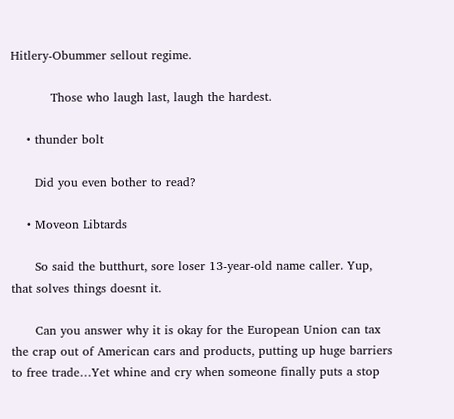Hitlery-Obummer sellout regime.

          Those who laugh last, laugh the hardest.

    • thunder bolt

      Did you even bother to read?

    • Moveon Libtards

      So said the butthurt, sore loser 13-year-old name caller. Yup, that solves things doesnt it.

      Can you answer why it is okay for the European Union can tax the crap out of American cars and products, putting up huge barriers to free trade…Yet whine and cry when someone finally puts a stop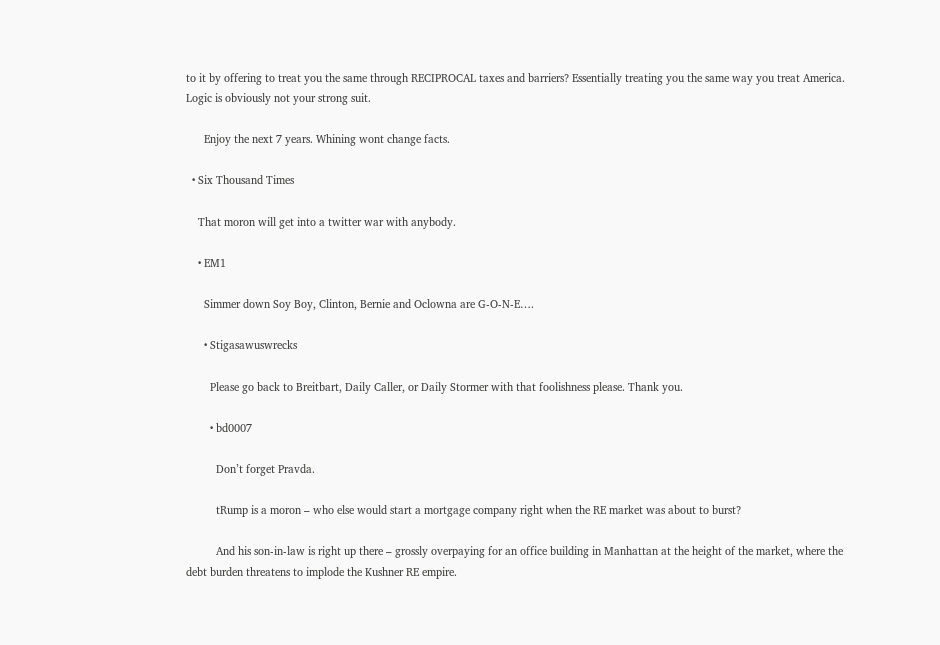to it by offering to treat you the same through RECIPROCAL taxes and barriers? Essentially treating you the same way you treat America. Logic is obviously not your strong suit.

      Enjoy the next 7 years. Whining wont change facts.

  • Six Thousand Times

    That moron will get into a twitter war with anybody.

    • EM1

      Simmer down Soy Boy, Clinton, Bernie and Oclowna are G-O-N-E….

      • Stigasawuswrecks

        Please go back to Breitbart, Daily Caller, or Daily Stormer with that foolishness please. Thank you.

        • bd0007

          Don’t forget Pravda.

          tRump is a moron – who else would start a mortgage company right when the RE market was about to burst?

          And his son-in-law is right up there – grossly overpaying for an office building in Manhattan at the height of the market, where the debt burden threatens to implode the Kushner RE empire.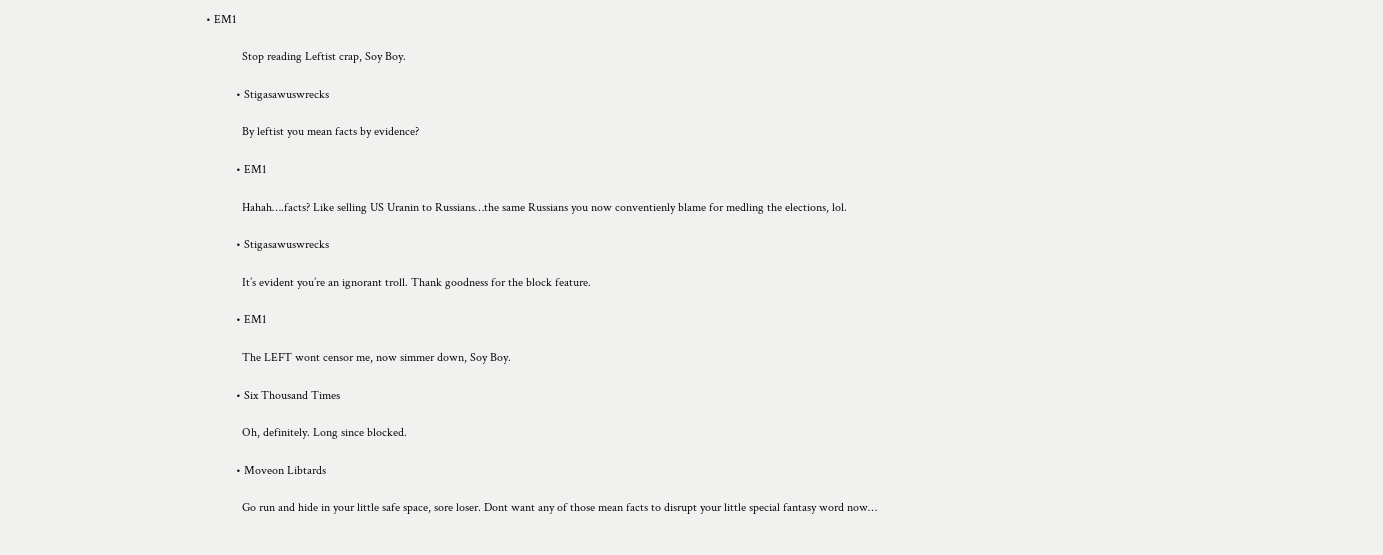• EM1

            Stop reading Leftist crap, Soy Boy.

          • Stigasawuswrecks

            By leftist you mean facts by evidence?

          • EM1

            Hahah….facts? Like selling US Uranin to Russians…the same Russians you now conventienly blame for medling the elections, lol.

          • Stigasawuswrecks

            It’s evident you’re an ignorant troll. Thank goodness for the block feature.

          • EM1

            The LEFT wont censor me, now simmer down, Soy Boy.

          • Six Thousand Times

            Oh, definitely. Long since blocked.

          • Moveon Libtards

            Go run and hide in your little safe space, sore loser. Dont want any of those mean facts to disrupt your little special fantasy word now…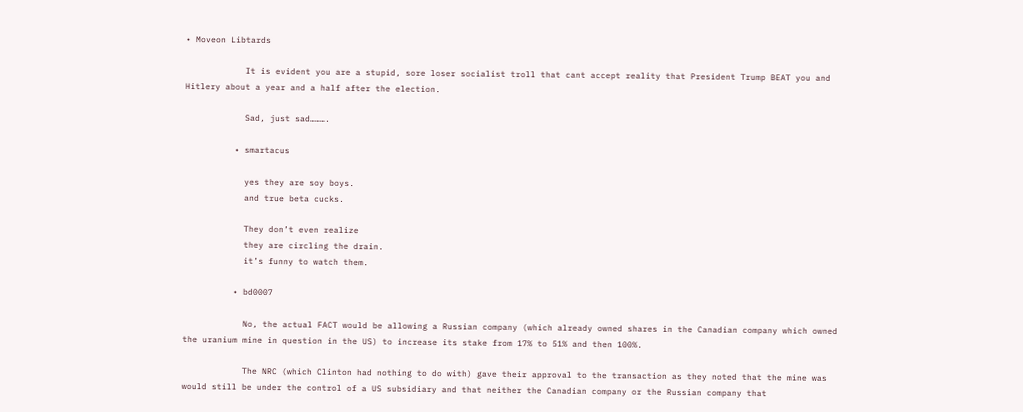• Moveon Libtards

            It is evident you are a stupid, sore loser socialist troll that cant accept reality that President Trump BEAT you and Hitlery about a year and a half after the election.

            Sad, just sad……….

          • smartacus

            yes they are soy boys.
            and true beta cucks.

            They don’t even realize
            they are circling the drain.
            it’s funny to watch them.

          • bd0007

            No, the actual FACT would be allowing a Russian company (which already owned shares in the Canadian company which owned the uranium mine in question in the US) to increase its stake from 17% to 51% and then 100%.

            The NRC (which Clinton had nothing to do with) gave their approval to the transaction as they noted that the mine was would still be under the control of a US subsidiary and that neither the Canadian company or the Russian company that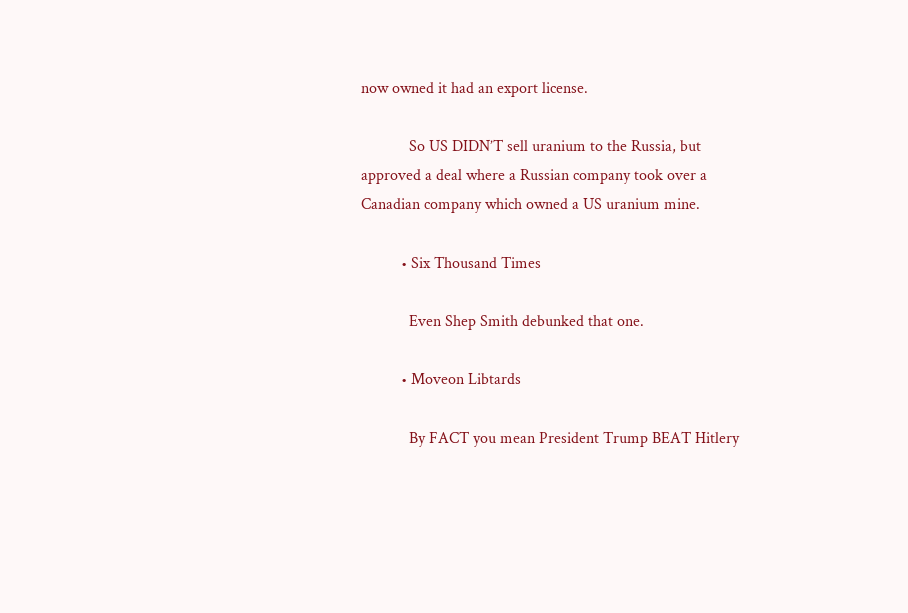now owned it had an export license.

            So US DIDN’T sell uranium to the Russia, but approved a deal where a Russian company took over a Canadian company which owned a US uranium mine.

          • Six Thousand Times

            Even Shep Smith debunked that one.

          • Moveon Libtards

            By FACT you mean President Trump BEAT Hitlery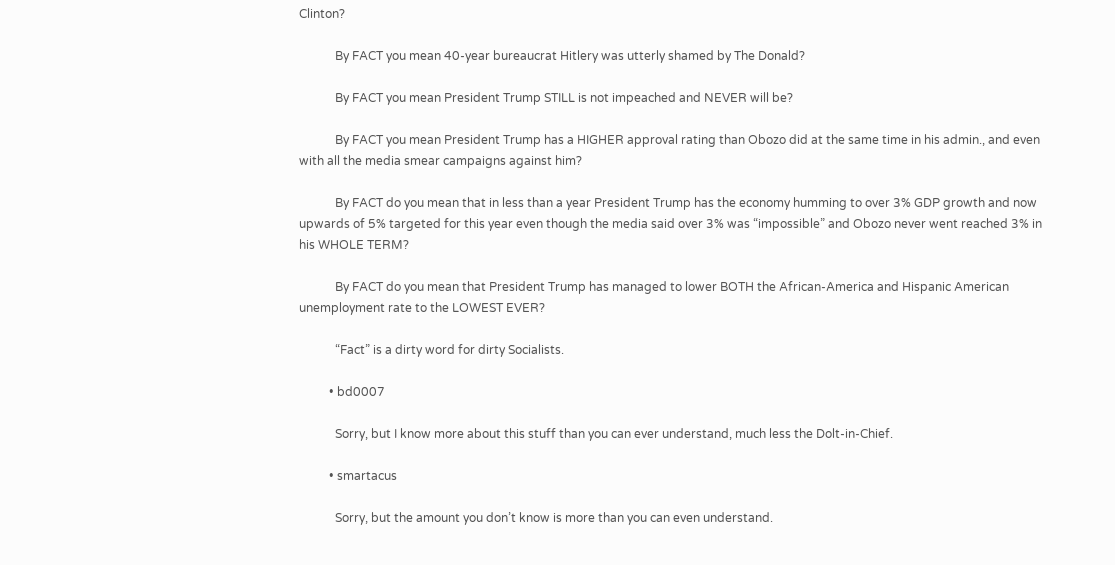Clinton?

            By FACT you mean 40-year bureaucrat Hitlery was utterly shamed by The Donald?

            By FACT you mean President Trump STILL is not impeached and NEVER will be?

            By FACT you mean President Trump has a HIGHER approval rating than Obozo did at the same time in his admin., and even with all the media smear campaigns against him?

            By FACT do you mean that in less than a year President Trump has the economy humming to over 3% GDP growth and now upwards of 5% targeted for this year even though the media said over 3% was “impossible” and Obozo never went reached 3% in his WHOLE TERM?

            By FACT do you mean that President Trump has managed to lower BOTH the African-America and Hispanic American unemployment rate to the LOWEST EVER?

            “Fact” is a dirty word for dirty Socialists.

          • bd0007

            Sorry, but I know more about this stuff than you can ever understand, much less the Dolt-in-Chief.

          • smartacus

            Sorry, but the amount you don’t know is more than you can even understand.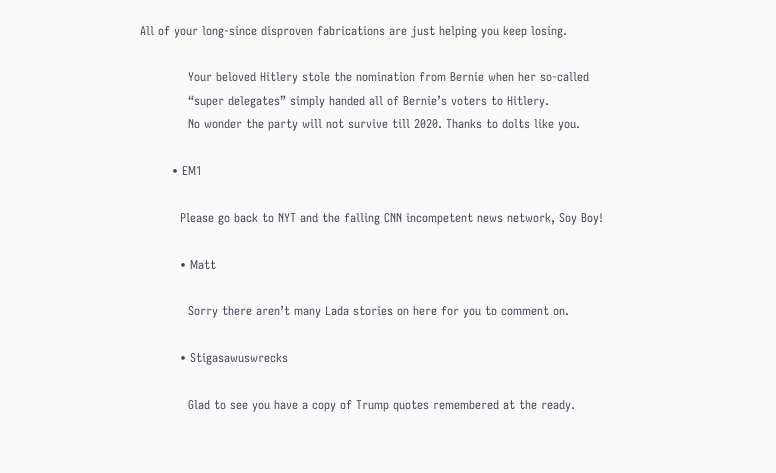All of your long-since disproven fabrications are just helping you keep losing.

            Your beloved Hitlery stole the nomination from Bernie when her so-called
            “super delegates” simply handed all of Bernie’s voters to Hitlery.
            No wonder the party will not survive till 2020. Thanks to dolts like you.

        • EM1

          Please go back to NYT and the falling CNN incompetent news network, Soy Boy!

          • Matt

            Sorry there aren’t many Lada stories on here for you to comment on.

          • Stigasawuswrecks

            Glad to see you have a copy of Trump quotes remembered at the ready.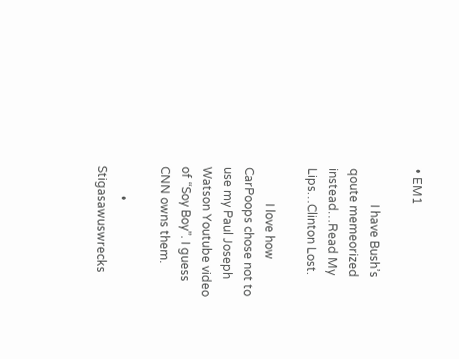• EM1

            I have Bush’s qoute memeorized instead…Read My Lips…Clinton Lost.

            I love how CarPoops chose not to use my Paul Joseph Watson Youtube video of “Soy Boy”. I guess CNN owns them.

          • Stigasawuswrecks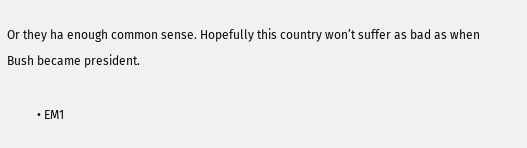Or they ha enough common sense. Hopefully this country won’t suffer as bad as when Bush became president.

          • EM1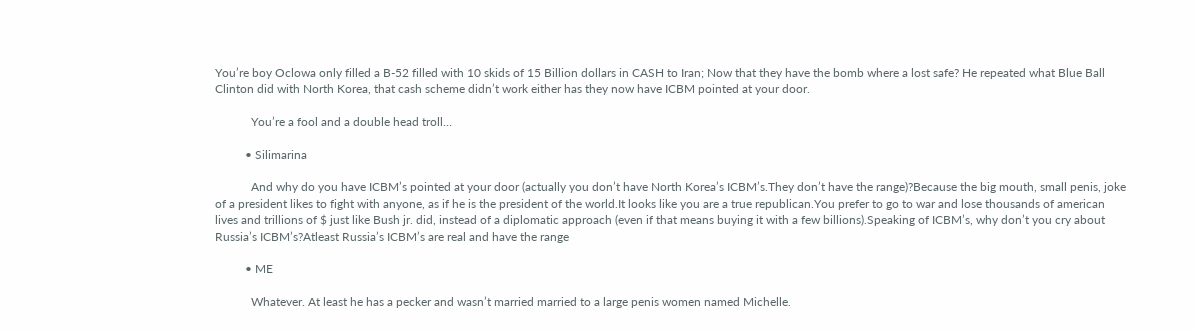You’re boy Oclowa only filled a B-52 filled with 10 skids of 15 Billion dollars in CASH to Iran; Now that they have the bomb where a lost safe? He repeated what Blue Ball Clinton did with North Korea, that cash scheme didn’t work either has they now have ICBM pointed at your door.

            You’re a fool and a double head troll…

          • Silimarina

            And why do you have ICBM’s pointed at your door (actually you don’t have North Korea’s ICBM’s.They don’t have the range)?Because the big mouth, small penis, joke of a president likes to fight with anyone, as if he is the president of the world.It looks like you are a true republican.You prefer to go to war and lose thousands of american lives and trillions of $ just like Bush jr. did, instead of a diplomatic approach (even if that means buying it with a few billions).Speaking of ICBM’s, why don’t you cry about Russia’s ICBM’s?Atleast Russia’s ICBM’s are real and have the range

          • ME

            Whatever. At least he has a pecker and wasn’t married married to a large penis women named Michelle.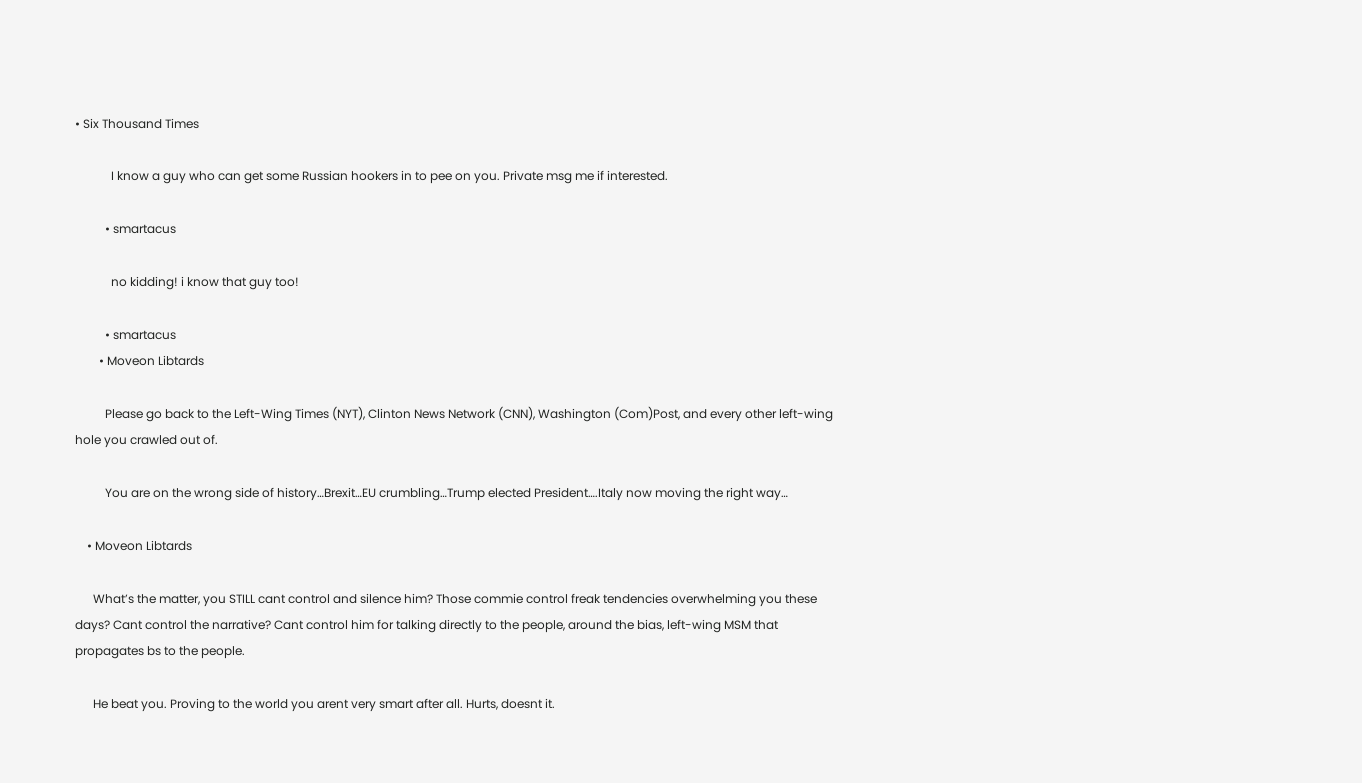• Six Thousand Times

            I know a guy who can get some Russian hookers in to pee on you. Private msg me if interested.

          • smartacus

            no kidding! i know that guy too!

          • smartacus
        • Moveon Libtards

          Please go back to the Left-Wing Times (NYT), Clinton News Network (CNN), Washington (Com)Post, and every other left-wing hole you crawled out of.

          You are on the wrong side of history…Brexit…EU crumbling…Trump elected President….Italy now moving the right way…

    • Moveon Libtards

      What’s the matter, you STILL cant control and silence him? Those commie control freak tendencies overwhelming you these days? Cant control the narrative? Cant control him for talking directly to the people, around the bias, left-wing MSM that propagates bs to the people.

      He beat you. Proving to the world you arent very smart after all. Hurts, doesnt it.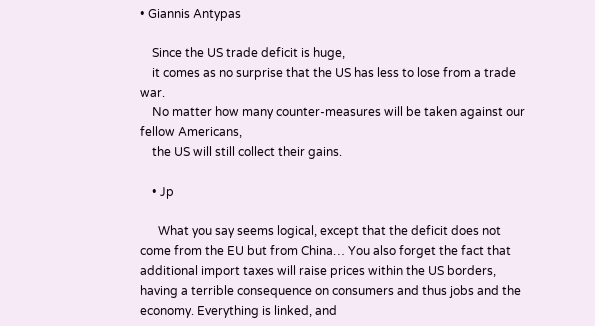• Giannis Antypas

    Since the US trade deficit is huge,
    it comes as no surprise that the US has less to lose from a trade war.
    No matter how many counter-measures will be taken against our fellow Americans,
    the US will still collect their gains.

    • Jp

      What you say seems logical, except that the deficit does not come from the EU but from China… You also forget the fact that additional import taxes will raise prices within the US borders, having a terrible consequence on consumers and thus jobs and the economy. Everything is linked, and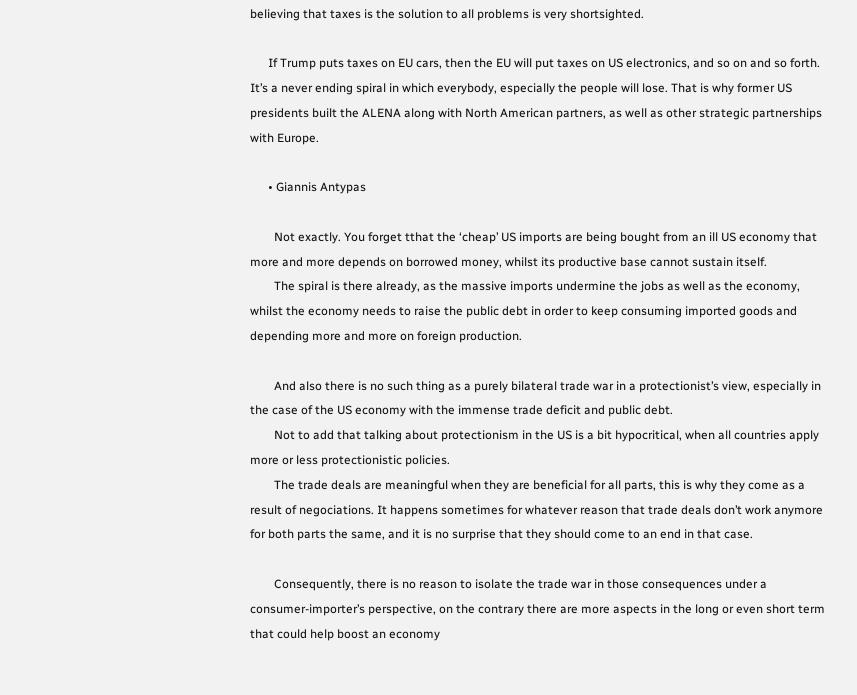believing that taxes is the solution to all problems is very shortsighted.

      If Trump puts taxes on EU cars, then the EU will put taxes on US electronics, and so on and so forth. It’s a never ending spiral in which everybody, especially the people will lose. That is why former US presidents built the ALENA along with North American partners, as well as other strategic partnerships with Europe.

      • Giannis Antypas

        Not exactly. You forget tthat the ‘cheap’ US imports are being bought from an ill US economy that more and more depends on borrowed money, whilst its productive base cannot sustain itself.
        The spiral is there already, as the massive imports undermine the jobs as well as the economy, whilst the economy needs to raise the public debt in order to keep consuming imported goods and depending more and more on foreign production.

        And also there is no such thing as a purely bilateral trade war in a protectionist’s view, especially in the case of the US economy with the immense trade deficit and public debt.
        Not to add that talking about protectionism in the US is a bit hypocritical, when all countries apply more or less protectionistic policies.
        The trade deals are meaningful when they are beneficial for all parts, this is why they come as a result of negociations. It happens sometimes for whatever reason that trade deals don’t work anymore for both parts the same, and it is no surprise that they should come to an end in that case.

        Consequently, there is no reason to isolate the trade war in those consequences under a consumer-importer’s perspective, on the contrary there are more aspects in the long or even short term that could help boost an economy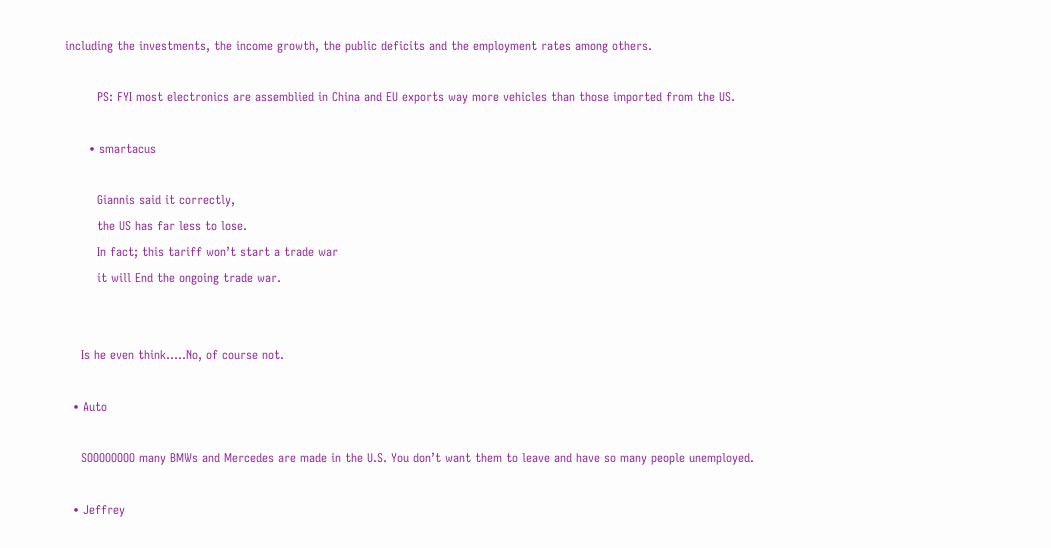including the investments, the income growth, the public deficits and the employment rates among others.

        PS: FYI most electronics are assemblied in China and EU exports way more vehicles than those imported from the US.

      • smartacus

        Giannis said it correctly,
        the US has far less to lose.
        In fact; this tariff won’t start a trade war
        it will End the ongoing trade war.


    Is he even think…..No, of course not.

  • Auto

    SOOOOOOOO many BMWs and Mercedes are made in the U.S. You don’t want them to leave and have so many people unemployed.

  • Jeffrey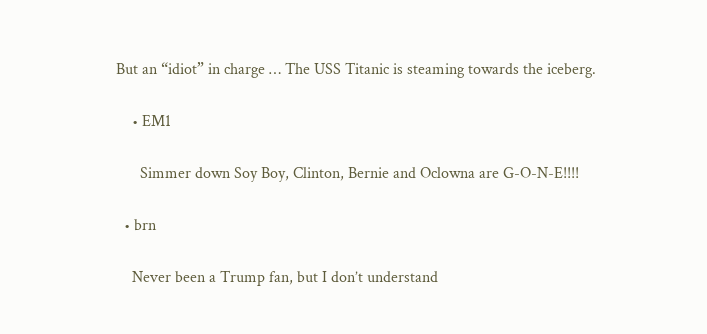But an “idiot” in charge … The USS Titanic is steaming towards the iceberg.

    • EM1

      Simmer down Soy Boy, Clinton, Bernie and Oclowna are G-O-N-E!!!!

  • brn

    Never been a Trump fan, but I don’t understand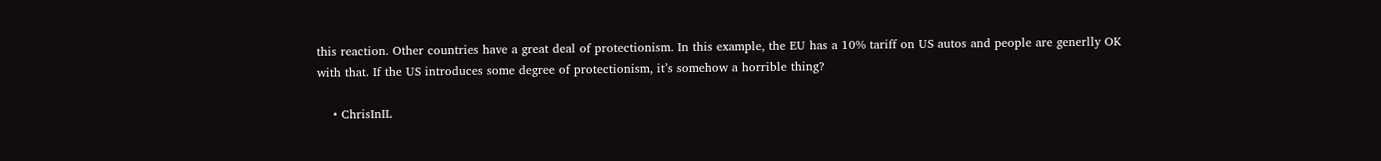this reaction. Other countries have a great deal of protectionism. In this example, the EU has a 10% tariff on US autos and people are generlly OK with that. If the US introduces some degree of protectionism, it’s somehow a horrible thing?

    • ChrisInIL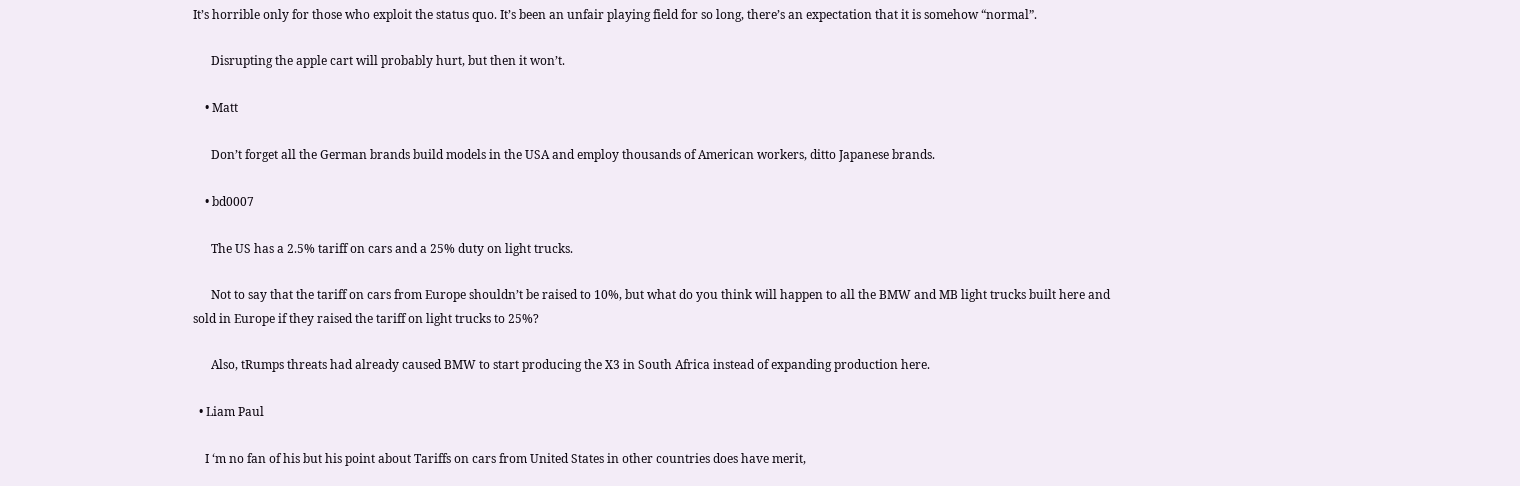It’s horrible only for those who exploit the status quo. It’s been an unfair playing field for so long, there’s an expectation that it is somehow “normal”.

      Disrupting the apple cart will probably hurt, but then it won’t.

    • Matt

      Don’t forget all the German brands build models in the USA and employ thousands of American workers, ditto Japanese brands.

    • bd0007

      The US has a 2.5% tariff on cars and a 25% duty on light trucks.

      Not to say that the tariff on cars from Europe shouldn’t be raised to 10%, but what do you think will happen to all the BMW and MB light trucks built here and sold in Europe if they raised the tariff on light trucks to 25%?

      Also, tRumps threats had already caused BMW to start producing the X3 in South Africa instead of expanding production here.

  • Liam Paul

    I ‘m no fan of his but his point about Tariffs on cars from United States in other countries does have merit,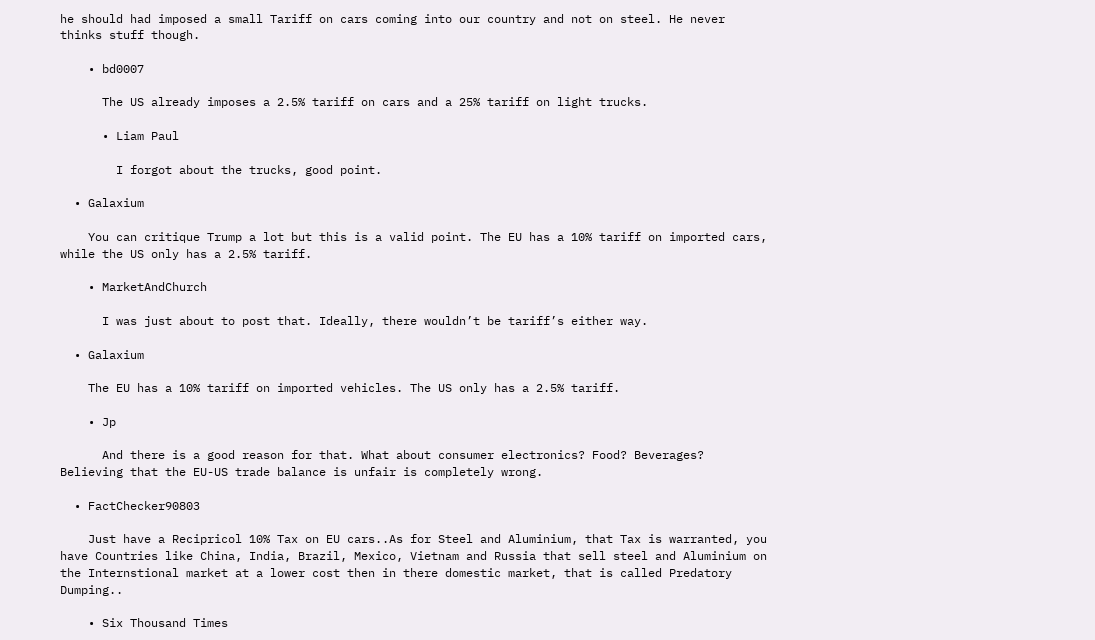he should had imposed a small Tariff on cars coming into our country and not on steel. He never thinks stuff though.

    • bd0007

      The US already imposes a 2.5% tariff on cars and a 25% tariff on light trucks.

      • Liam Paul

        I forgot about the trucks, good point.

  • Galaxium

    You can critique Trump a lot but this is a valid point. The EU has a 10% tariff on imported cars, while the US only has a 2.5% tariff.

    • MarketAndChurch

      I was just about to post that. Ideally, there wouldn’t be tariff’s either way.

  • Galaxium

    The EU has a 10% tariff on imported vehicles. The US only has a 2.5% tariff.

    • Jp

      And there is a good reason for that. What about consumer electronics? Food? Beverages? Believing that the EU-US trade balance is unfair is completely wrong.

  • FactChecker90803

    Just have a Recipricol 10% Tax on EU cars..As for Steel and Aluminium, that Tax is warranted, you have Countries like China, India, Brazil, Mexico, Vietnam and Russia that sell steel and Aluminium on the Internstional market at a lower cost then in there domestic market, that is called Predatory Dumping..

    • Six Thousand Times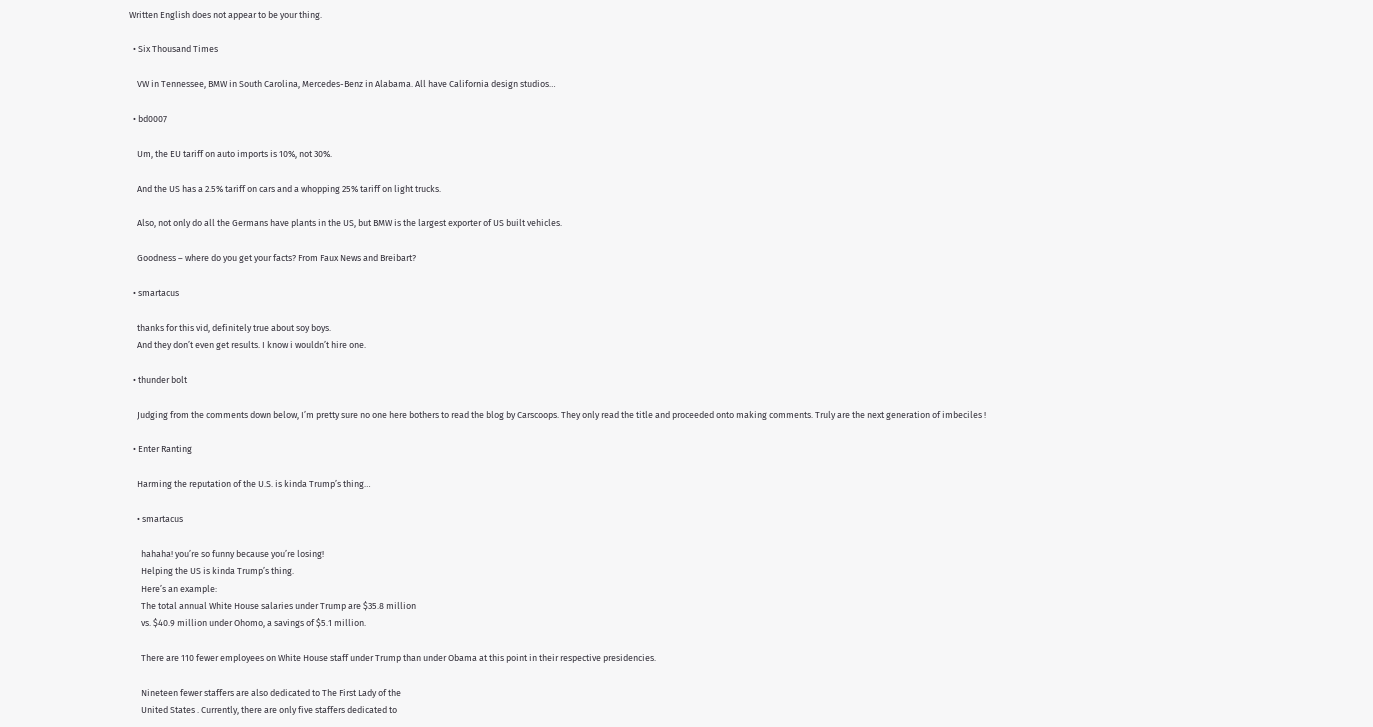Written English does not appear to be your thing.

  • Six Thousand Times

    VW in Tennessee, BMW in South Carolina, Mercedes-Benz in Alabama. All have California design studios…

  • bd0007

    Um, the EU tariff on auto imports is 10%, not 30%.

    And the US has a 2.5% tariff on cars and a whopping 25% tariff on light trucks.

    Also, not only do all the Germans have plants in the US, but BMW is the largest exporter of US built vehicles.

    Goodness – where do you get your facts? From Faux News and Breibart?

  • smartacus

    thanks for this vid, definitely true about soy boys.
    And they don’t even get results. I know i wouldn’t hire one.

  • thunder bolt

    Judging from the comments down below, I’m pretty sure no one here bothers to read the blog by Carscoops. They only read the title and proceeded onto making comments. Truly are the next generation of imbeciles !

  • Enter Ranting

    Harming the reputation of the U.S. is kinda Trump’s thing…

    • smartacus

      hahaha! you’re so funny because you’re losing!
      Helping the US is kinda Trump’s thing.
      Here’s an example:
      The total annual White House salaries under Trump are $35.8 million
      vs. $40.9 million under Ohomo, a savings of $5.1 million.

      There are 110 fewer employees on White House staff under Trump than under Obama at this point in their respective presidencies.

      Nineteen fewer staffers are also dedicated to The First Lady of the
      United States . Currently, there are only five staffers dedicated to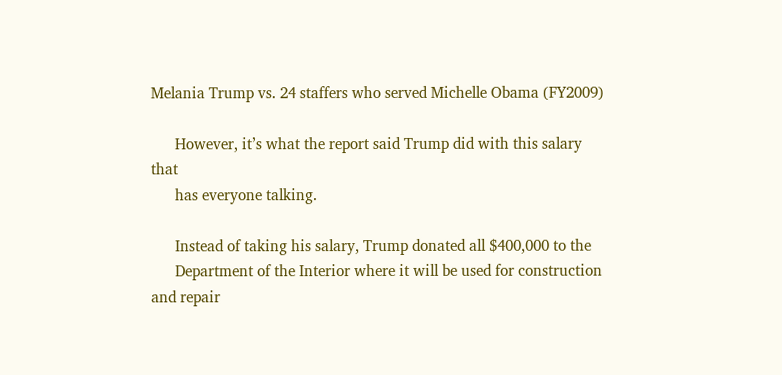Melania Trump vs. 24 staffers who served Michelle Obama (FY2009)

      However, it’s what the report said Trump did with this salary that
      has everyone talking.

      Instead of taking his salary, Trump donated all $400,000 to the
      Department of the Interior where it will be used for construction and repair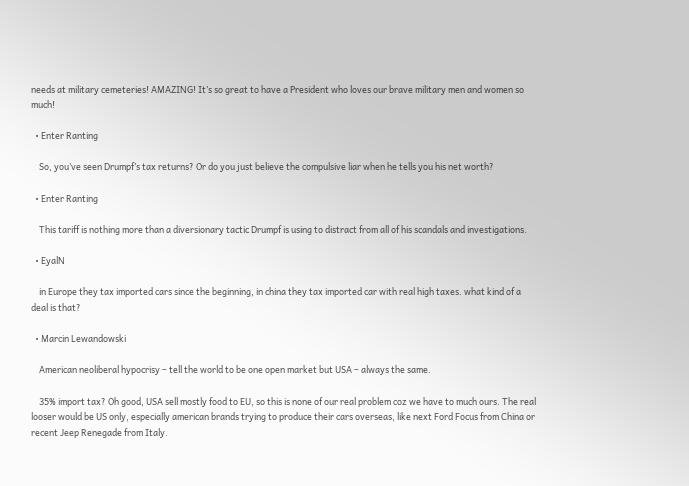needs at military cemeteries! AMAZING! It’s so great to have a President who loves our brave military men and women so much!

  • Enter Ranting

    So, you’ve seen Drumpf’s tax returns? Or do you just believe the compulsive liar when he tells you his net worth?

  • Enter Ranting

    This tariff is nothing more than a diversionary tactic Drumpf is using to distract from all of his scandals and investigations.

  • EyalN

    in Europe they tax imported cars since the beginning, in china they tax imported car with real high taxes. what kind of a deal is that?

  • Marcin Lewandowski

    American neoliberal hypocrisy – tell the world to be one open market but USA – always the same.

    35% import tax? Oh good, USA sell mostly food to EU, so this is none of our real problem coz we have to much ours. The real looser would be US only, especially american brands trying to produce their cars overseas, like next Ford Focus from China or recent Jeep Renegade from Italy.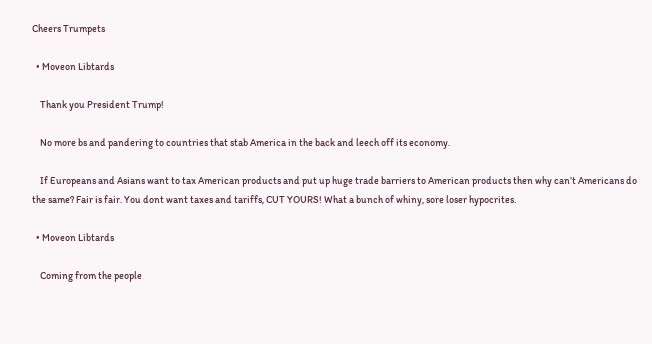Cheers Trumpets

  • Moveon Libtards

    Thank you President Trump!

    No more bs and pandering to countries that stab America in the back and leech off its economy.

    If Europeans and Asians want to tax American products and put up huge trade barriers to American products then why can’t Americans do the same? Fair is fair. You dont want taxes and tariffs, CUT YOURS! What a bunch of whiny, sore loser hypocrites.

  • Moveon Libtards

    Coming from the people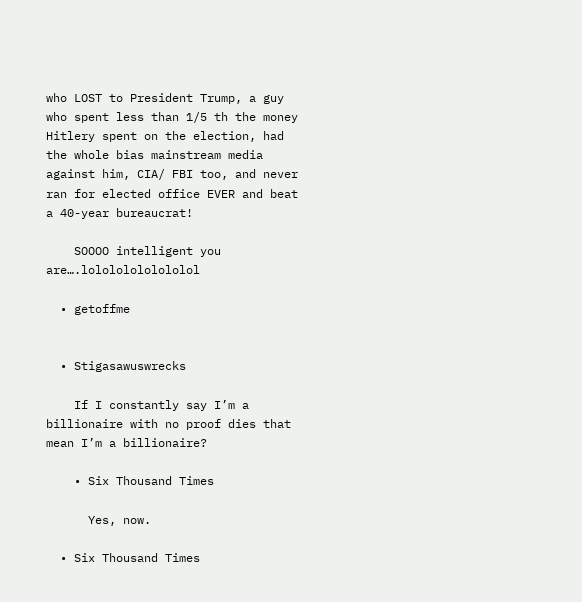who LOST to President Trump, a guy who spent less than 1/5 th the money Hitlery spent on the election, had the whole bias mainstream media against him, CIA/ FBI too, and never ran for elected office EVER and beat a 40-year bureaucrat!

    SOOOO intelligent you are….lolololololololol

  • getoffme


  • Stigasawuswrecks

    If I constantly say I’m a billionaire with no proof dies that mean I’m a billionaire?

    • Six Thousand Times

      Yes, now.

  • Six Thousand Times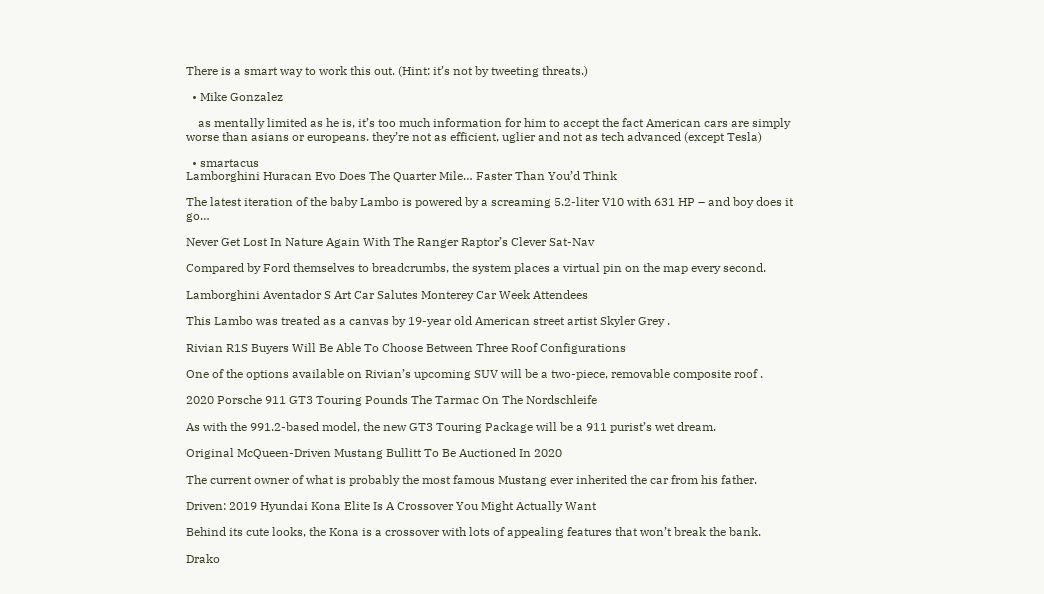There is a smart way to work this out. (Hint: it’s not by tweeting threats.)

  • Mike Gonzalez

    as mentally limited as he is, it’s too much information for him to accept the fact American cars are simply worse than asians or europeans. they’re not as efficient, uglier and not as tech advanced (except Tesla)

  • smartacus
Lamborghini Huracan Evo Does The Quarter Mile… Faster Than You’d Think

The latest iteration of the baby Lambo is powered by a screaming 5.2-liter V10 with 631 HP – and boy does it go…

Never Get Lost In Nature Again With The Ranger Raptor’s Clever Sat-Nav

Compared by Ford themselves to breadcrumbs, the system places a virtual pin on the map every second.

Lamborghini Aventador S Art Car Salutes Monterey Car Week Attendees

This Lambo was treated as a canvas by 19-year old American street artist Skyler Grey .

Rivian R1S Buyers Will Be Able To Choose Between Three Roof Configurations

One of the options available on Rivian’s upcoming SUV will be a two-piece, removable composite roof .

2020 Porsche 911 GT3 Touring Pounds The Tarmac On The Nordschleife

As with the 991.2-based model, the new GT3 Touring Package will be a 911 purist’s wet dream.

Original McQueen-Driven Mustang Bullitt To Be Auctioned In 2020

The current owner of what is probably the most famous Mustang ever inherited the car from his father.

Driven: 2019 Hyundai Kona Elite Is A Crossover You Might Actually Want

Behind its cute looks, the Kona is a crossover with lots of appealing features that won’t break the bank.

Drako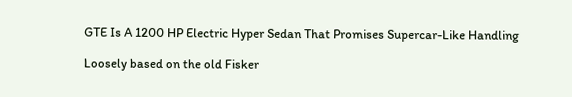GTE Is A 1200 HP Electric Hyper Sedan That Promises Supercar-Like Handling

Loosely based on the old Fisker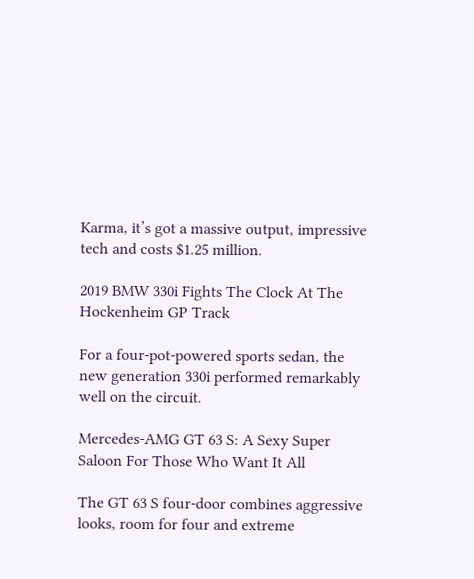Karma, it’s got a massive output, impressive tech and costs $1.25 million.

2019 BMW 330i Fights The Clock At The Hockenheim GP Track

For a four-pot-powered sports sedan, the new generation 330i performed remarkably well on the circuit.

Mercedes-AMG GT 63 S: A Sexy Super Saloon For Those Who Want It All

The GT 63 S four-door combines aggressive looks, room for four and extreme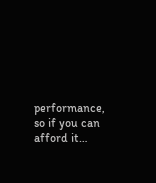performance, so if you can afford it…